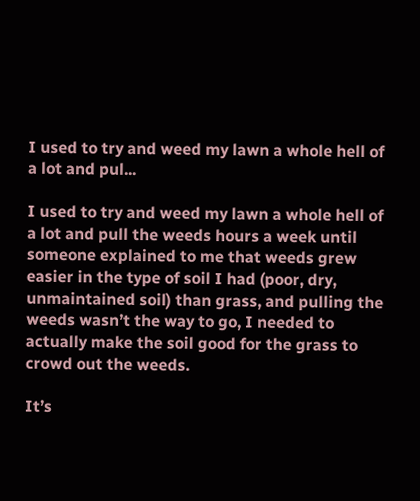I used to try and weed my lawn a whole hell of a lot and pul...

I used to try and weed my lawn a whole hell of a lot and pull the weeds hours a week until someone explained to me that weeds grew easier in the type of soil I had (poor, dry, unmaintained soil) than grass, and pulling the weeds wasn’t the way to go, I needed to actually make the soil good for the grass to crowd out the weeds.

It’s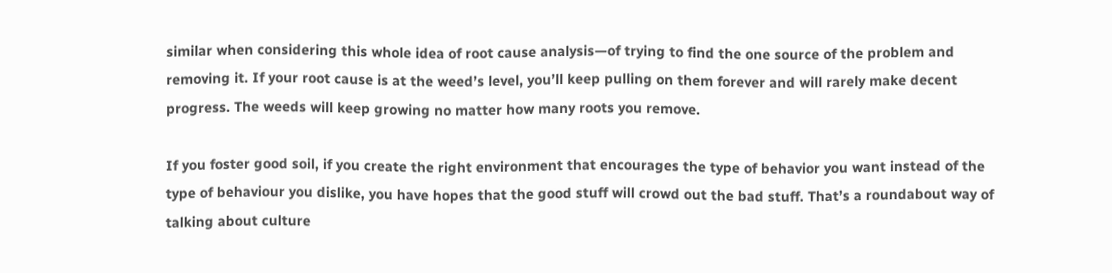similar when considering this whole idea of root cause analysis—of trying to find the one source of the problem and removing it. If your root cause is at the weed’s level, you’ll keep pulling on them forever and will rarely make decent progress. The weeds will keep growing no matter how many roots you remove.

If you foster good soil, if you create the right environment that encourages the type of behavior you want instead of the type of behaviour you dislike, you have hopes that the good stuff will crowd out the bad stuff. That’s a roundabout way of talking about culture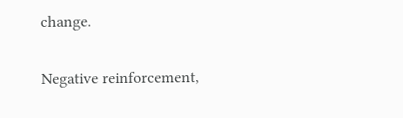change.

Negative reinforcement,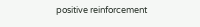positive reinforcement